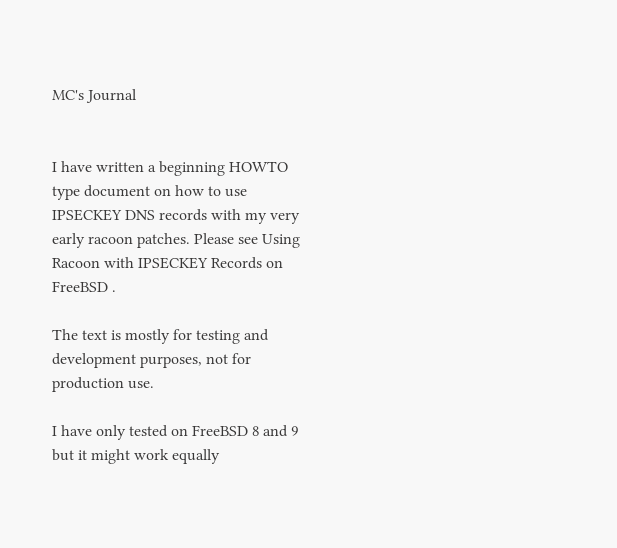MC's Journal


I have written a beginning HOWTO type document on how to use IPSECKEY DNS records with my very early racoon patches. Please see Using Racoon with IPSECKEY Records on FreeBSD .

The text is mostly for testing and development purposes, not for production use.

I have only tested on FreeBSD 8 and 9 but it might work equally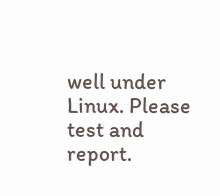well under Linux. Please test and report.